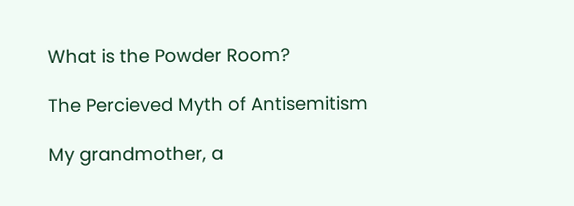What is the Powder Room?

The Percieved Myth of Antisemitism

My grandmother, a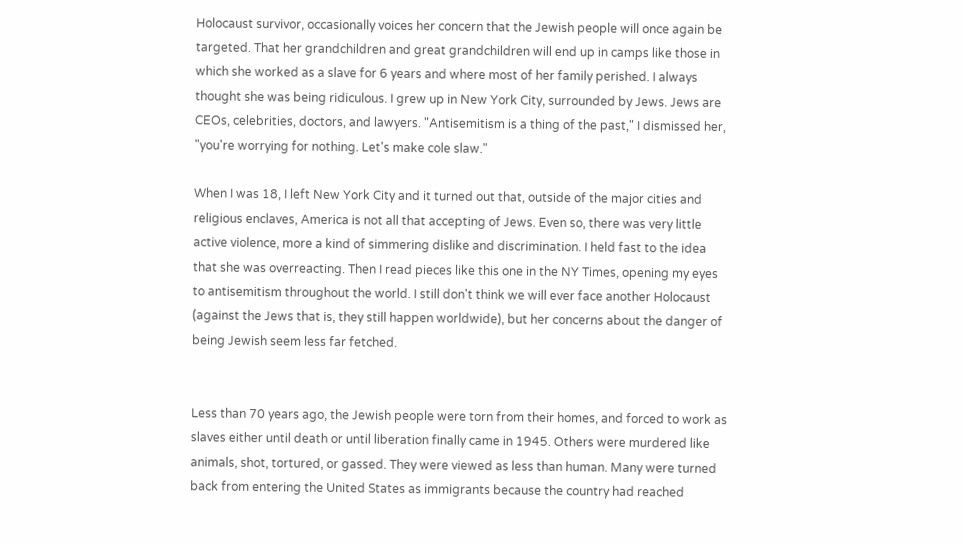Holocaust survivor, occasionally voices her concern that the Jewish people will once again be targeted. That her grandchildren and great grandchildren will end up in camps like those in which she worked as a slave for 6 years and where most of her family perished. I always thought she was being ridiculous. I grew up in New York City, surrounded by Jews. Jews are CEOs, celebrities, doctors, and lawyers. "Antisemitism is a thing of the past," I dismissed her, "you're worrying for nothing. Let's make cole slaw."

When I was 18, I left New York City and it turned out that, outside of the major cities and religious enclaves, America is not all that accepting of Jews. Even so, there was very little active violence, more a kind of simmering dislike and discrimination. I held fast to the idea that she was overreacting. Then I read pieces like this one in the NY Times, opening my eyes to antisemitism throughout the world. I still don't think we will ever face another Holocaust (against the Jews that is, they still happen worldwide), but her concerns about the danger of being Jewish seem less far fetched.


Less than 70 years ago, the Jewish people were torn from their homes, and forced to work as slaves either until death or until liberation finally came in 1945. Others were murdered like animals, shot, tortured, or gassed. They were viewed as less than human. Many were turned back from entering the United States as immigrants because the country had reached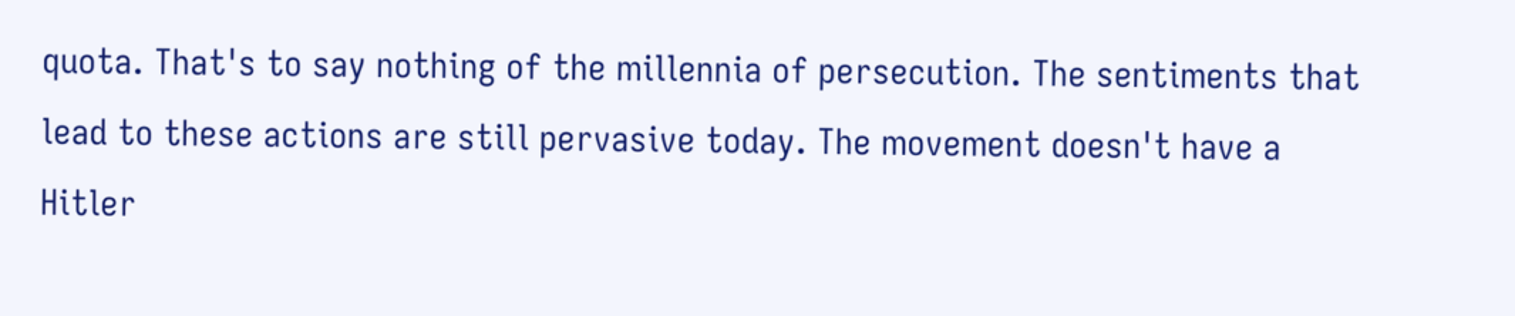quota. That's to say nothing of the millennia of persecution. The sentiments that lead to these actions are still pervasive today. The movement doesn't have a Hitler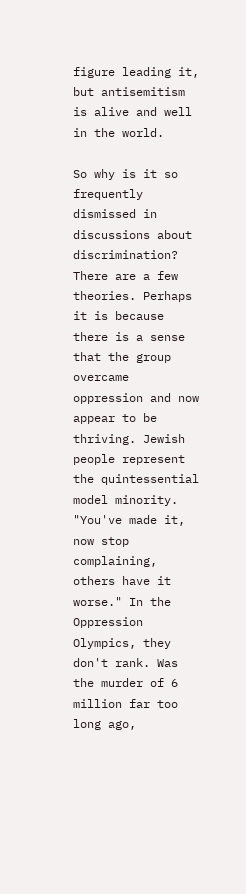figure leading it, but antisemitism is alive and well in the world.

So why is it so frequently dismissed in discussions about discrimination? There are a few theories. Perhaps it is because there is a sense that the group overcame oppression and now appear to be thriving. Jewish people represent the quintessential model minority. "You've made it, now stop complaining, others have it worse." In the Oppression Olympics, they don't rank. Was the murder of 6 million far too long ago,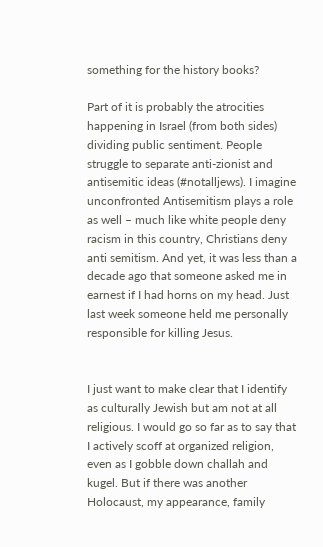something for the history books?

Part of it is probably the atrocities happening in Israel (from both sides) dividing public sentiment. People struggle to separate anti-zionist and antisemitic ideas (#notalljews). I imagine unconfronted Antisemitism plays a role as well – much like white people deny racism in this country, Christians deny anti semitism. And yet, it was less than a decade ago that someone asked me in earnest if I had horns on my head. Just last week someone held me personally responsible for killing Jesus.


I just want to make clear that I identify as culturally Jewish but am not at all religious. I would go so far as to say that I actively scoff at organized religion, even as I gobble down challah and kugel. But if there was another Holocaust, my appearance, family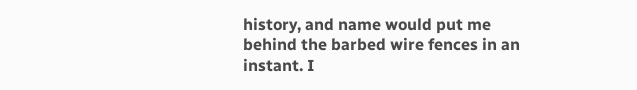history, and name would put me behind the barbed wire fences in an instant. I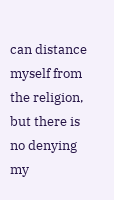can distance myself from the religion, but there is no denying my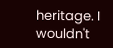heritage. I wouldn't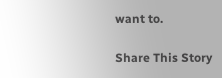want to.

Share This Story